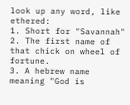look up any word, like ethered:
1. Short for "Savannah"
2. The first name of that chick on wheel of fortune.
3. A hebrew name meaning "God is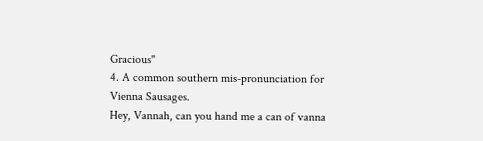Gracious"
4. A common southern mis-pronunciation for Vienna Sausages.
Hey, Vannah, can you hand me a can of vanna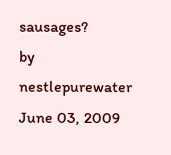sausages?
by nestlepurewater June 03, 2009